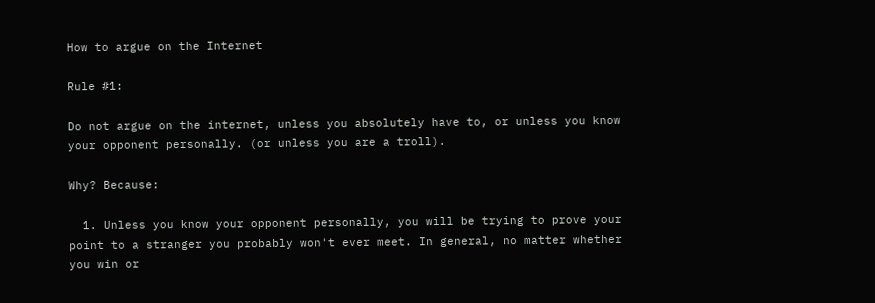How to argue on the Internet

Rule #1:

Do not argue on the internet, unless you absolutely have to, or unless you know your opponent personally. (or unless you are a troll).

Why? Because:

  1. Unless you know your opponent personally, you will be trying to prove your point to a stranger you probably won't ever meet. In general, no matter whether you win or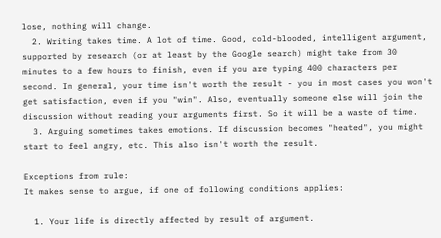lose, nothing will change.
  2. Writing takes time. A lot of time. Good, cold-blooded, intelligent argument, supported by research (or at least by the Google search) might take from 30 minutes to a few hours to finish, even if you are typing 400 characters per second. In general, your time isn't worth the result - you in most cases you won't get satisfaction, even if you "win". Also, eventually someone else will join the discussion without reading your arguments first. So it will be a waste of time.
  3. Arguing sometimes takes emotions. If discussion becomes "heated", you might start to feel angry, etc. This also isn't worth the result.

Exceptions from rule:
It makes sense to argue, if one of following conditions applies:

  1. Your life is directly affected by result of argument.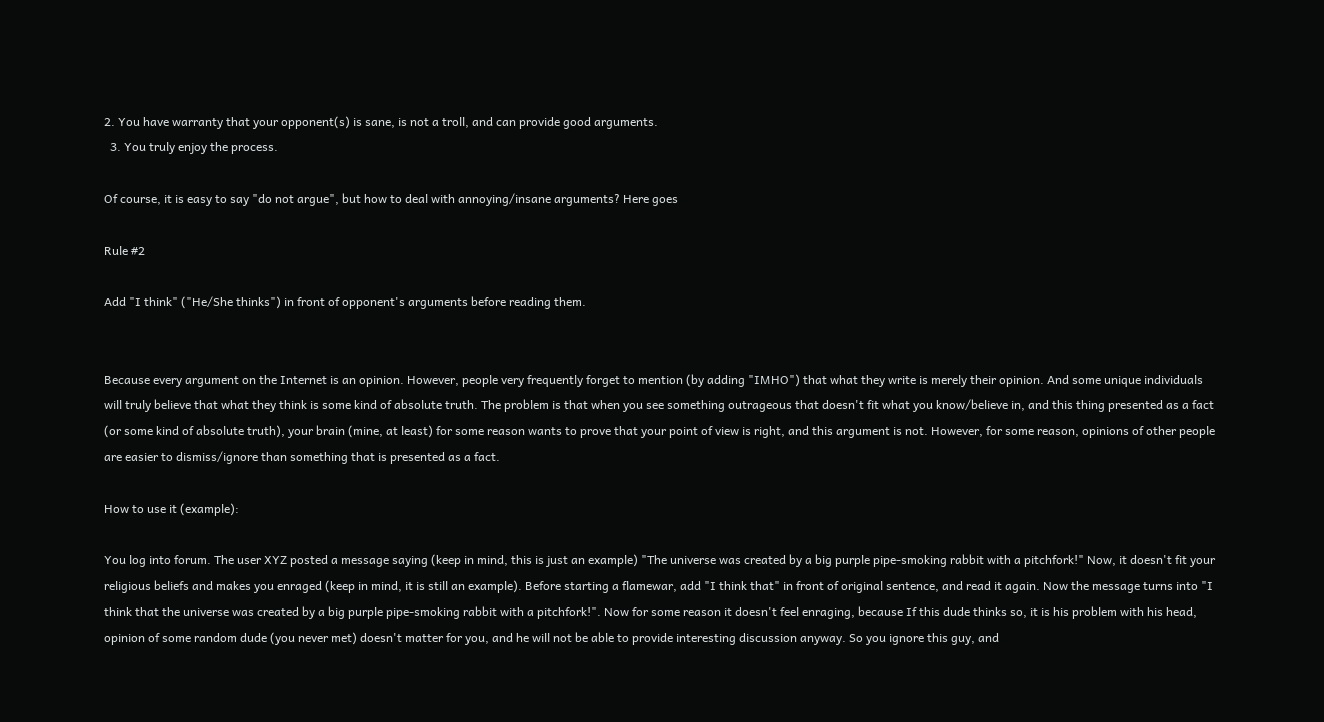2. You have warranty that your opponent(s) is sane, is not a troll, and can provide good arguments.
  3. You truly enjoy the process.

Of course, it is easy to say "do not argue", but how to deal with annoying/insane arguments? Here goes

Rule #2

Add "I think" ("He/She thinks") in front of opponent's arguments before reading them.


Because every argument on the Internet is an opinion. However, people very frequently forget to mention (by adding "IMHO") that what they write is merely their opinion. And some unique individuals will truly believe that what they think is some kind of absolute truth. The problem is that when you see something outrageous that doesn't fit what you know/believe in, and this thing presented as a fact (or some kind of absolute truth), your brain (mine, at least) for some reason wants to prove that your point of view is right, and this argument is not. However, for some reason, opinions of other people are easier to dismiss/ignore than something that is presented as a fact.

How to use it (example):

You log into forum. The user XYZ posted a message saying (keep in mind, this is just an example) "The universe was created by a big purple pipe-smoking rabbit with a pitchfork!" Now, it doesn't fit your religious beliefs and makes you enraged (keep in mind, it is still an example). Before starting a flamewar, add "I think that" in front of original sentence, and read it again. Now the message turns into "I think that the universe was created by a big purple pipe-smoking rabbit with a pitchfork!". Now for some reason it doesn't feel enraging, because If this dude thinks so, it is his problem with his head, opinion of some random dude (you never met) doesn't matter for you, and he will not be able to provide interesting discussion anyway. So you ignore this guy, and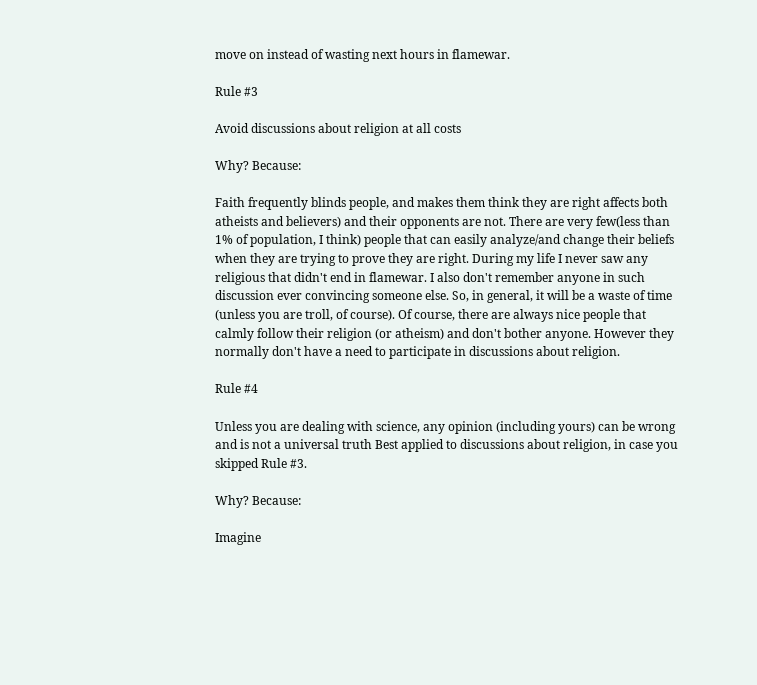move on instead of wasting next hours in flamewar.

Rule #3

Avoid discussions about religion at all costs

Why? Because:

Faith frequently blinds people, and makes them think they are right affects both atheists and believers) and their opponents are not. There are very few(less than 1% of population, I think) people that can easily analyze/and change their beliefs when they are trying to prove they are right. During my life I never saw any religious that didn't end in flamewar. I also don't remember anyone in such discussion ever convincing someone else. So, in general, it will be a waste of time (unless you are troll, of course). Of course, there are always nice people that calmly follow their religion (or atheism) and don't bother anyone. However they normally don't have a need to participate in discussions about religion.

Rule #4

Unless you are dealing with science, any opinion (including yours) can be wrong and is not a universal truth Best applied to discussions about religion, in case you skipped Rule #3.

Why? Because:

Imagine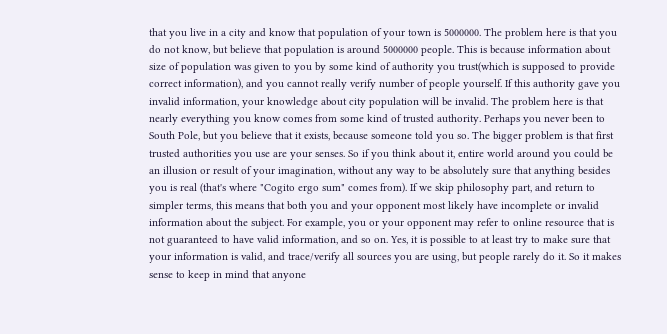that you live in a city and know that population of your town is 5000000. The problem here is that you do not know, but believe that population is around 5000000 people. This is because information about size of population was given to you by some kind of authority you trust(which is supposed to provide correct information), and you cannot really verify number of people yourself. If this authority gave you invalid information, your knowledge about city population will be invalid. The problem here is that nearly everything you know comes from some kind of trusted authority. Perhaps you never been to South Pole, but you believe that it exists, because someone told you so. The bigger problem is that first trusted authorities you use are your senses. So if you think about it, entire world around you could be an illusion or result of your imagination, without any way to be absolutely sure that anything besides you is real (that's where "Cogito ergo sum" comes from). If we skip philosophy part, and return to simpler terms, this means that both you and your opponent most likely have incomplete or invalid information about the subject. For example, you or your opponent may refer to online resource that is not guaranteed to have valid information, and so on. Yes, it is possible to at least try to make sure that your information is valid, and trace/verify all sources you are using, but people rarely do it. So it makes sense to keep in mind that anyone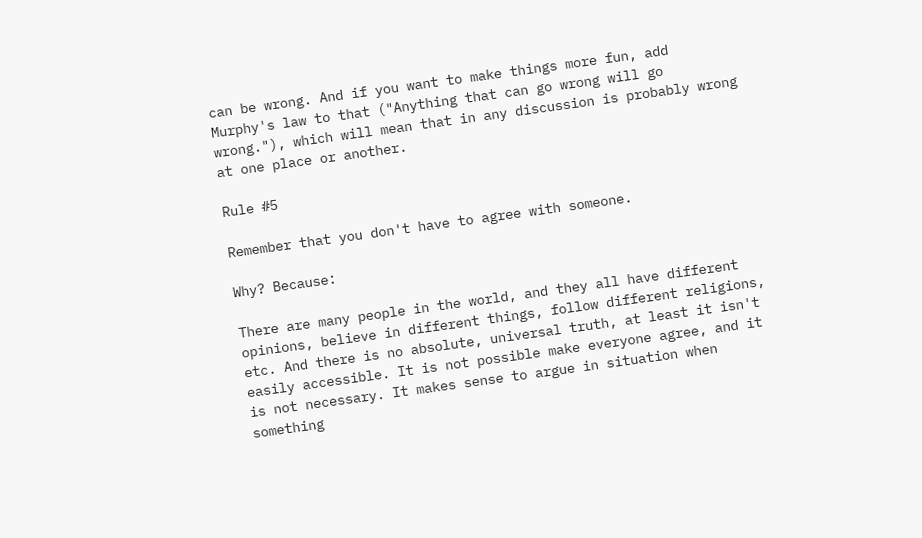can be wrong. And if you want to make things more fun, add Murphy's law to that ("Anything that can go wrong will go wrong."), which will mean that in any discussion is probably wrong at one place or another.

Rule #5

Remember that you don't have to agree with someone.

Why? Because:

There are many people in the world, and they all have different opinions, believe in different things, follow different religions, etc. And there is no absolute, universal truth, at least it isn't easily accessible. It is not possible make everyone agree, and it is not necessary. It makes sense to argue in situation when something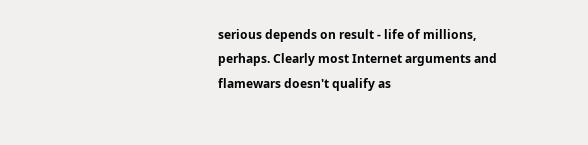serious depends on result - life of millions, perhaps. Clearly most Internet arguments and flamewars doesn't qualify as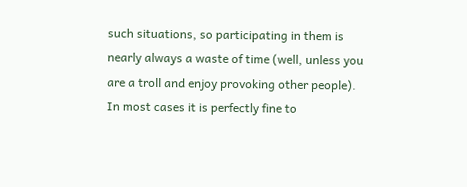such situations, so participating in them is nearly always a waste of time (well, unless you are a troll and enjoy provoking other people). In most cases it is perfectly fine to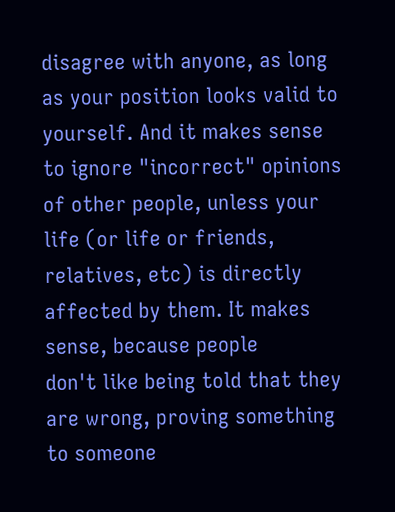disagree with anyone, as long as your position looks valid to yourself. And it makes sense to ignore "incorrect" opinions of other people, unless your life (or life or friends, relatives, etc) is directly affected by them. It makes sense, because people
don't like being told that they are wrong, proving something to someone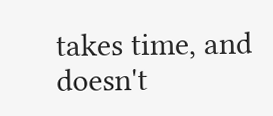takes time, and doesn't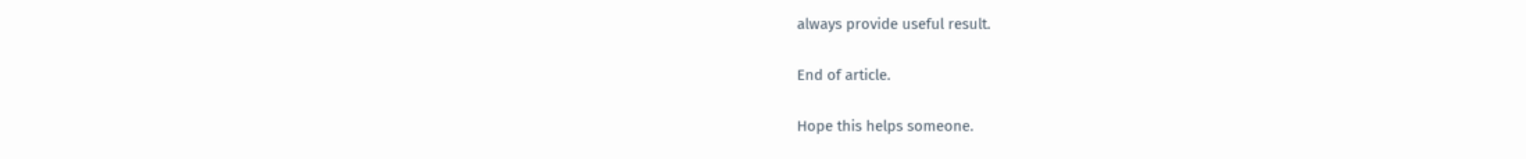always provide useful result.

End of article.

Hope this helps someone.